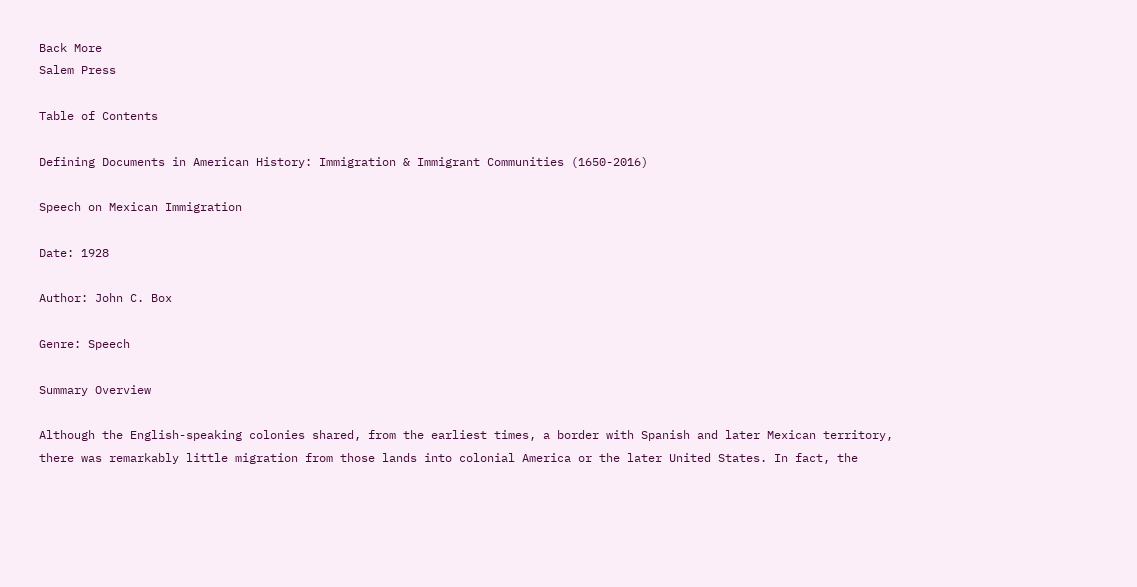Back More
Salem Press

Table of Contents

Defining Documents in American History: Immigration & Immigrant Communities (1650-2016)

Speech on Mexican Immigration

Date: 1928

Author: John C. Box

Genre: Speech

Summary Overview

Although the English-speaking colonies shared, from the earliest times, a border with Spanish and later Mexican territory, there was remarkably little migration from those lands into colonial America or the later United States. In fact, the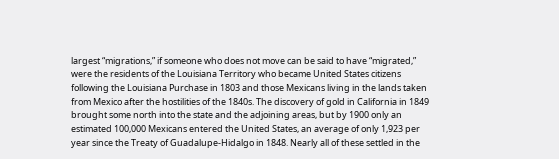largest “migrations,” if someone who does not move can be said to have “migrated,” were the residents of the Louisiana Territory who became United States citizens following the Louisiana Purchase in 1803 and those Mexicans living in the lands taken from Mexico after the hostilities of the 1840s. The discovery of gold in California in 1849 brought some north into the state and the adjoining areas, but by 1900 only an estimated 100,000 Mexicans entered the United States, an average of only 1,923 per year since the Treaty of Guadalupe-Hidalgo in 1848. Nearly all of these settled in the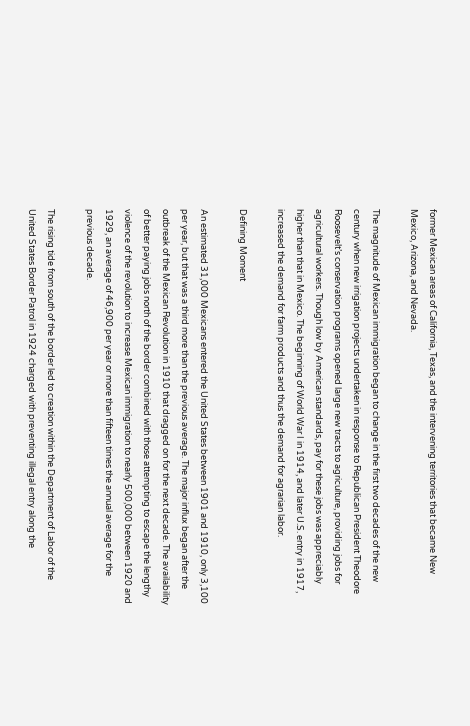former Mexican areas of California, Texas, and the intervening territories that became New Mexico, Arizona, and Nevada.

The magnitude of Mexican immigration began to change in the first two decades of the new century when new irrigation projects undertaken in response to Republican President Theodore Roosevelt’s conservation programs opened large new tracts to agriculture, providing jobs for agricultural workers. Though low by American standards, pay for these jobs was appreciably higher than that in Mexico. The beginning of World War I in 1914, and later U.S. entry in 1917, increased the demand for farm products and thus the demand for agrarian labor.

Defining Moment

An estimated 31,000 Mexicans entered the United States between 1901 and 1910, only 3,100 per year, but that was a third more than the previous average. The major influx began after the outbreak of the Mexican Revolution in 1910 that dragged on for the next decade. The availability of better paying jobs north of the border combined with those attempting to escape the lengthy violence of the revolution to increase Mexican immigration to nearly 500,000 between 1920 and 1929, an average of 46,900 per year or more than fifteen times the annual average for the previous decade.

The rising tide from south of the border led to creation within the Department of Labor of the United States Border Patrol in 1924 charged with preventing illegal entry along the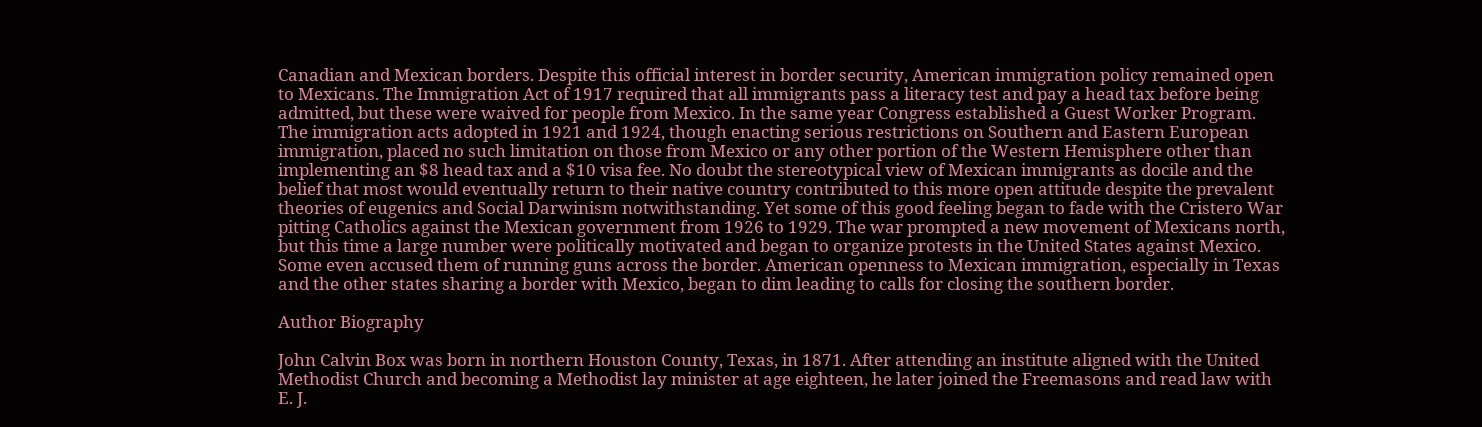Canadian and Mexican borders. Despite this official interest in border security, American immigration policy remained open to Mexicans. The Immigration Act of 1917 required that all immigrants pass a literacy test and pay a head tax before being admitted, but these were waived for people from Mexico. In the same year Congress established a Guest Worker Program. The immigration acts adopted in 1921 and 1924, though enacting serious restrictions on Southern and Eastern European immigration, placed no such limitation on those from Mexico or any other portion of the Western Hemisphere other than implementing an $8 head tax and a $10 visa fee. No doubt the stereotypical view of Mexican immigrants as docile and the belief that most would eventually return to their native country contributed to this more open attitude despite the prevalent theories of eugenics and Social Darwinism notwithstanding. Yet some of this good feeling began to fade with the Cristero War pitting Catholics against the Mexican government from 1926 to 1929. The war prompted a new movement of Mexicans north, but this time a large number were politically motivated and began to organize protests in the United States against Mexico. Some even accused them of running guns across the border. American openness to Mexican immigration, especially in Texas and the other states sharing a border with Mexico, began to dim leading to calls for closing the southern border.

Author Biography

John Calvin Box was born in northern Houston County, Texas, in 1871. After attending an institute aligned with the United Methodist Church and becoming a Methodist lay minister at age eighteen, he later joined the Freemasons and read law with E. J.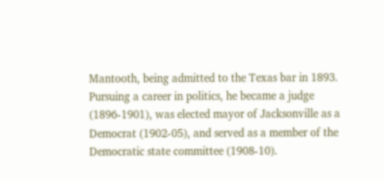Mantooth, being admitted to the Texas bar in 1893. Pursuing a career in politics, he became a judge (1896-1901), was elected mayor of Jacksonville as a Democrat (1902-05), and served as a member of the Democratic state committee (1908-10).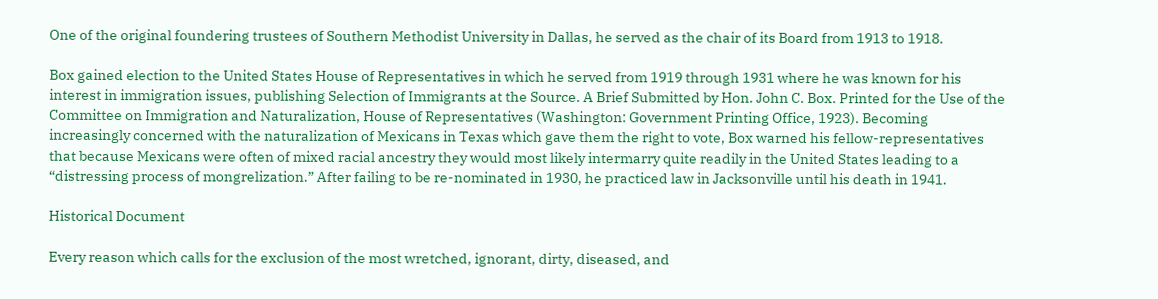One of the original foundering trustees of Southern Methodist University in Dallas, he served as the chair of its Board from 1913 to 1918.

Box gained election to the United States House of Representatives in which he served from 1919 through 1931 where he was known for his interest in immigration issues, publishing Selection of Immigrants at the Source. A Brief Submitted by Hon. John C. Box. Printed for the Use of the Committee on Immigration and Naturalization, House of Representatives (Washington: Government Printing Office, 1923). Becoming increasingly concerned with the naturalization of Mexicans in Texas which gave them the right to vote, Box warned his fellow-representatives that because Mexicans were often of mixed racial ancestry they would most likely intermarry quite readily in the United States leading to a “distressing process of mongrelization.” After failing to be re-nominated in 1930, he practiced law in Jacksonville until his death in 1941.

Historical Document

Every reason which calls for the exclusion of the most wretched, ignorant, dirty, diseased, and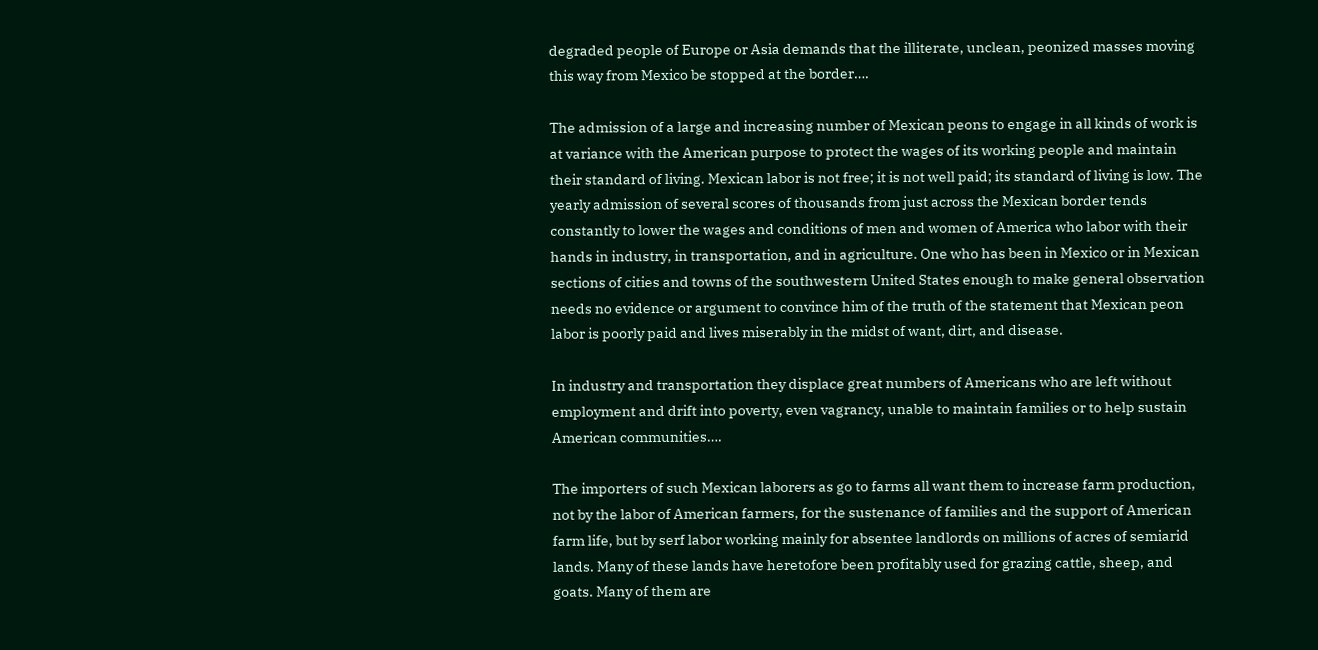degraded people of Europe or Asia demands that the illiterate, unclean, peonized masses moving this way from Mexico be stopped at the border….

The admission of a large and increasing number of Mexican peons to engage in all kinds of work is at variance with the American purpose to protect the wages of its working people and maintain their standard of living. Mexican labor is not free; it is not well paid; its standard of living is low. The yearly admission of several scores of thousands from just across the Mexican border tends constantly to lower the wages and conditions of men and women of America who labor with their hands in industry, in transportation, and in agriculture. One who has been in Mexico or in Mexican sections of cities and towns of the southwestern United States enough to make general observation needs no evidence or argument to convince him of the truth of the statement that Mexican peon labor is poorly paid and lives miserably in the midst of want, dirt, and disease.

In industry and transportation they displace great numbers of Americans who are left without employment and drift into poverty, even vagrancy, unable to maintain families or to help sustain American communities….

The importers of such Mexican laborers as go to farms all want them to increase farm production, not by the labor of American farmers, for the sustenance of families and the support of American farm life, but by serf labor working mainly for absentee landlords on millions of acres of semiarid lands. Many of these lands have heretofore been profitably used for grazing cattle, sheep, and goats. Many of them are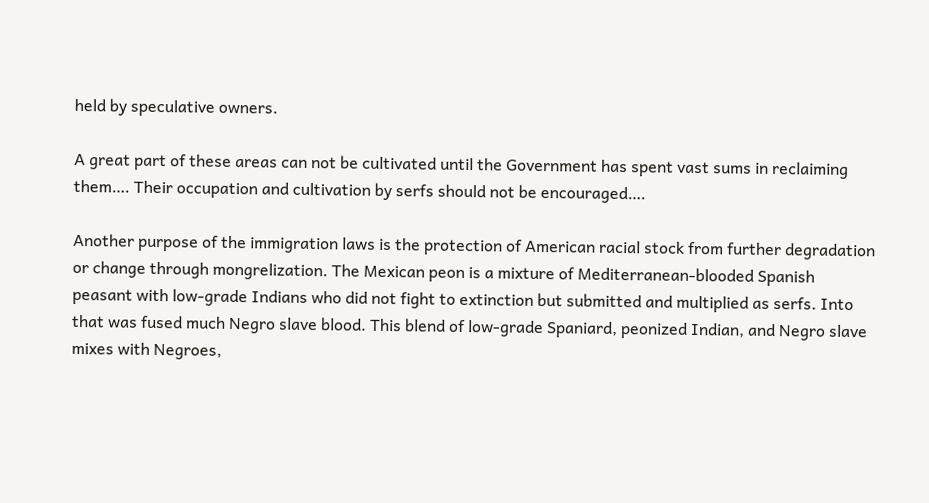held by speculative owners.

A great part of these areas can not be cultivated until the Government has spent vast sums in reclaiming them…. Their occupation and cultivation by serfs should not be encouraged….

Another purpose of the immigration laws is the protection of American racial stock from further degradation or change through mongrelization. The Mexican peon is a mixture of Mediterranean-blooded Spanish peasant with low-grade Indians who did not fight to extinction but submitted and multiplied as serfs. Into that was fused much Negro slave blood. This blend of low-grade Spaniard, peonized Indian, and Negro slave mixes with Negroes,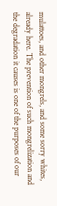mulattoes, and other mongrels, and some sorry whites, already here. The prevention of such mongrelization and the degradation it causes is one of the purposes of our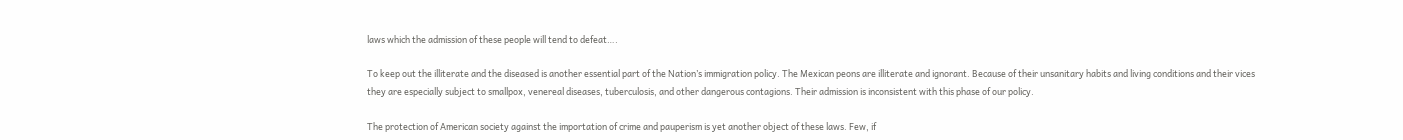laws which the admission of these people will tend to defeat….

To keep out the illiterate and the diseased is another essential part of the Nation’s immigration policy. The Mexican peons are illiterate and ignorant. Because of their unsanitary habits and living conditions and their vices they are especially subject to smallpox, venereal diseases, tuberculosis, and other dangerous contagions. Their admission is inconsistent with this phase of our policy.

The protection of American society against the importation of crime and pauperism is yet another object of these laws. Few, if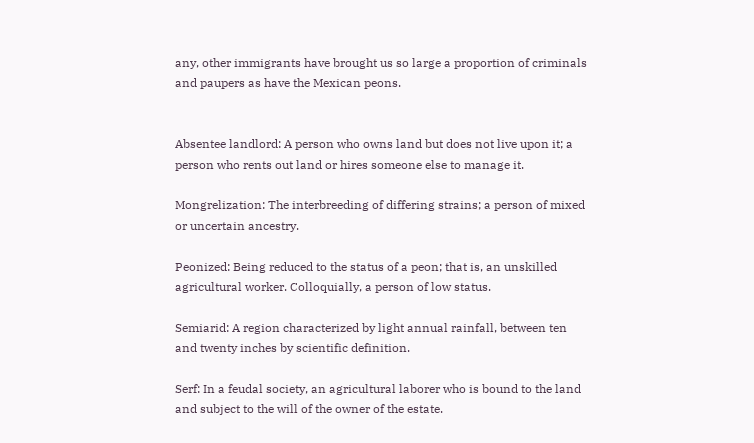any, other immigrants have brought us so large a proportion of criminals and paupers as have the Mexican peons.


Absentee landlord: A person who owns land but does not live upon it; a person who rents out land or hires someone else to manage it.

Mongrelization: The interbreeding of differing strains; a person of mixed or uncertain ancestry.

Peonized: Being reduced to the status of a peon; that is, an unskilled agricultural worker. Colloquially, a person of low status.

Semiarid: A region characterized by light annual rainfall, between ten and twenty inches by scientific definition.

Serf: In a feudal society, an agricultural laborer who is bound to the land and subject to the will of the owner of the estate.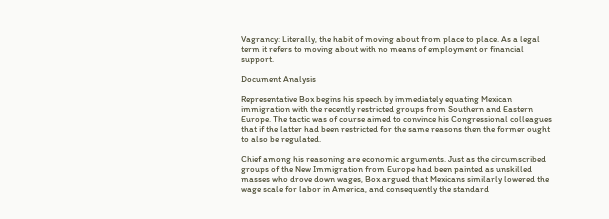Vagrancy: Literally, the habit of moving about from place to place. As a legal term it refers to moving about with no means of employment or financial support.

Document Analysis

Representative Box begins his speech by immediately equating Mexican immigration with the recently restricted groups from Southern and Eastern Europe. The tactic was of course aimed to convince his Congressional colleagues that if the latter had been restricted for the same reasons then the former ought to also be regulated.

Chief among his reasoning are economic arguments. Just as the circumscribed groups of the New Immigration from Europe had been painted as unskilled masses who drove down wages, Box argued that Mexicans similarly lowered the wage scale for labor in America, and consequently the standard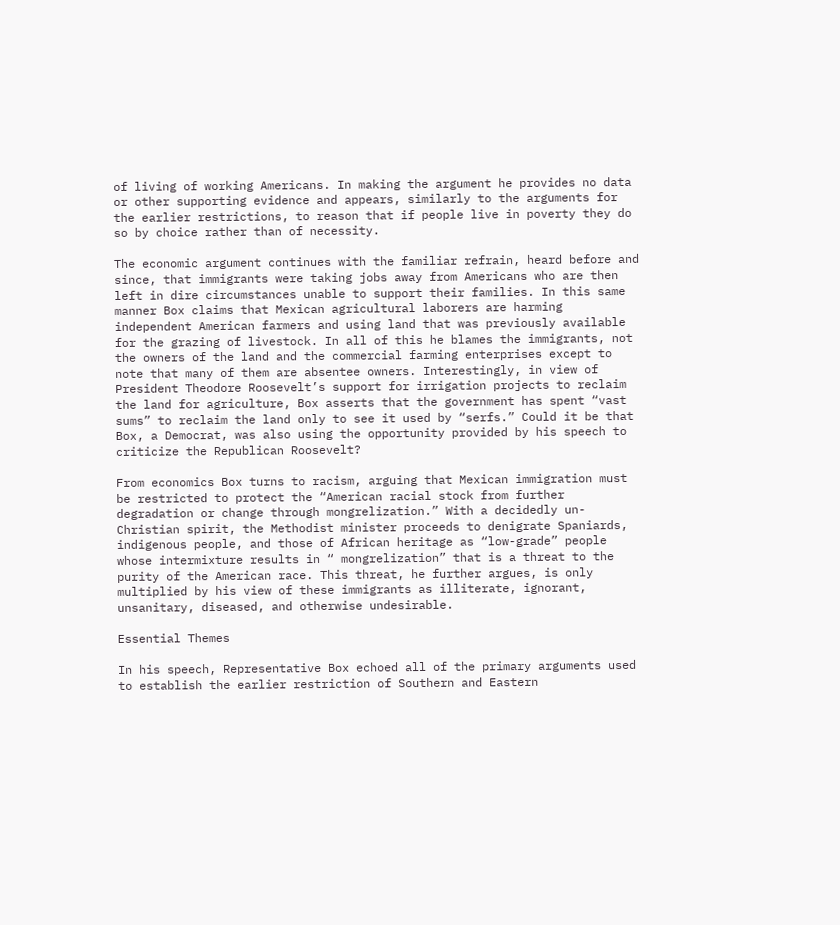of living of working Americans. In making the argument he provides no data or other supporting evidence and appears, similarly to the arguments for the earlier restrictions, to reason that if people live in poverty they do so by choice rather than of necessity.

The economic argument continues with the familiar refrain, heard before and since, that immigrants were taking jobs away from Americans who are then left in dire circumstances unable to support their families. In this same manner Box claims that Mexican agricultural laborers are harming independent American farmers and using land that was previously available for the grazing of livestock. In all of this he blames the immigrants, not the owners of the land and the commercial farming enterprises except to note that many of them are absentee owners. Interestingly, in view of President Theodore Roosevelt’s support for irrigation projects to reclaim the land for agriculture, Box asserts that the government has spent “vast sums” to reclaim the land only to see it used by “serfs.” Could it be that Box, a Democrat, was also using the opportunity provided by his speech to criticize the Republican Roosevelt?

From economics Box turns to racism, arguing that Mexican immigration must be restricted to protect the “American racial stock from further degradation or change through mongrelization.” With a decidedly un-Christian spirit, the Methodist minister proceeds to denigrate Spaniards, indigenous people, and those of African heritage as “low-grade” people whose intermixture results in “ mongrelization” that is a threat to the purity of the American race. This threat, he further argues, is only multiplied by his view of these immigrants as illiterate, ignorant, unsanitary, diseased, and otherwise undesirable.

Essential Themes

In his speech, Representative Box echoed all of the primary arguments used to establish the earlier restriction of Southern and Eastern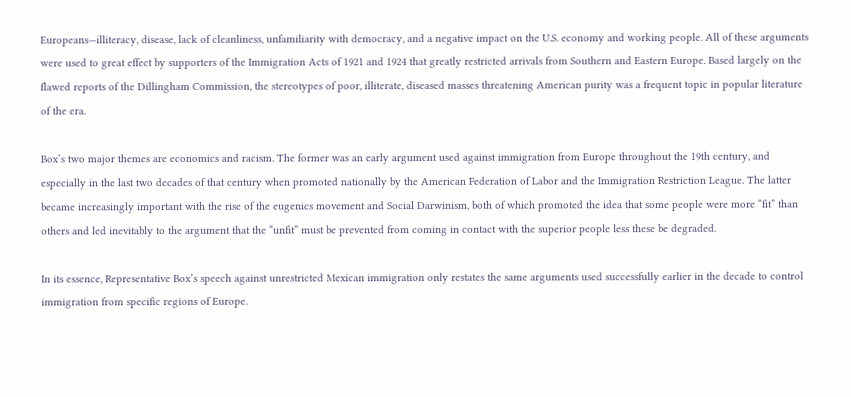Europeans—illiteracy, disease, lack of cleanliness, unfamiliarity with democracy, and a negative impact on the U.S. economy and working people. All of these arguments were used to great effect by supporters of the Immigration Acts of 1921 and 1924 that greatly restricted arrivals from Southern and Eastern Europe. Based largely on the flawed reports of the Dillingham Commission, the stereotypes of poor, illiterate, diseased masses threatening American purity was a frequent topic in popular literature of the era.

Box’s two major themes are economics and racism. The former was an early argument used against immigration from Europe throughout the 19th century, and especially in the last two decades of that century when promoted nationally by the American Federation of Labor and the Immigration Restriction League. The latter became increasingly important with the rise of the eugenics movement and Social Darwinism, both of which promoted the idea that some people were more “fit” than others and led inevitably to the argument that the “unfit” must be prevented from coming in contact with the superior people less these be degraded.

In its essence, Representative Box’s speech against unrestricted Mexican immigration only restates the same arguments used successfully earlier in the decade to control immigration from specific regions of Europe.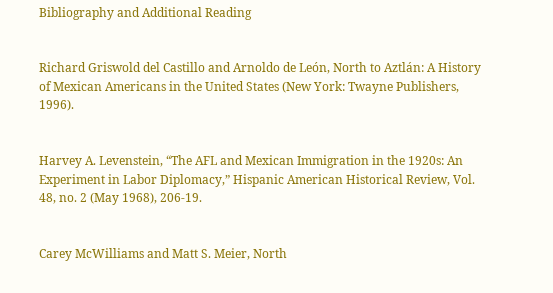Bibliography and Additional Reading


Richard Griswold del Castillo and Arnoldo de León, North to Aztlán: A History of Mexican Americans in the United States (New York: Twayne Publishers, 1996).


Harvey A. Levenstein, “The AFL and Mexican Immigration in the 1920s: An Experiment in Labor Diplomacy,” Hispanic American Historical Review, Vol. 48, no. 2 (May 1968), 206-19.


Carey McWilliams and Matt S. Meier, North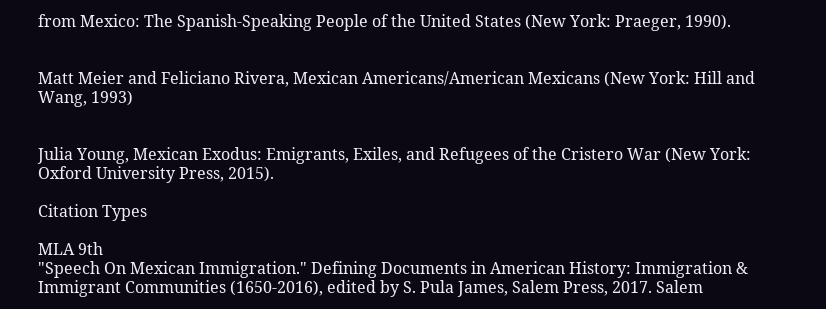from Mexico: The Spanish-Speaking People of the United States (New York: Praeger, 1990).


Matt Meier and Feliciano Rivera, Mexican Americans/American Mexicans (New York: Hill and Wang, 1993)


Julia Young, Mexican Exodus: Emigrants, Exiles, and Refugees of the Cristero War (New York: Oxford University Press, 2015).

Citation Types

MLA 9th
"Speech On Mexican Immigration." Defining Documents in American History: Immigration & Immigrant Communities (1650-2016), edited by S. Pula James, Salem Press, 2017. Salem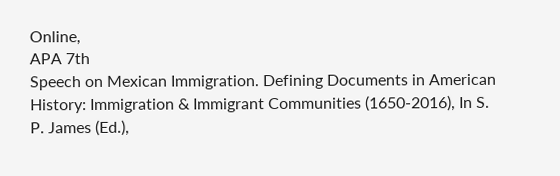Online,
APA 7th
Speech on Mexican Immigration. Defining Documents in American History: Immigration & Immigrant Communities (1650-2016), In S. P. James (Ed.),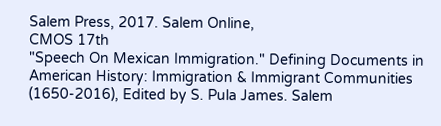Salem Press, 2017. Salem Online,
CMOS 17th
"Speech On Mexican Immigration." Defining Documents in American History: Immigration & Immigrant Communities (1650-2016), Edited by S. Pula James. Salem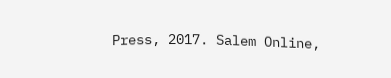Press, 2017. Salem Online,